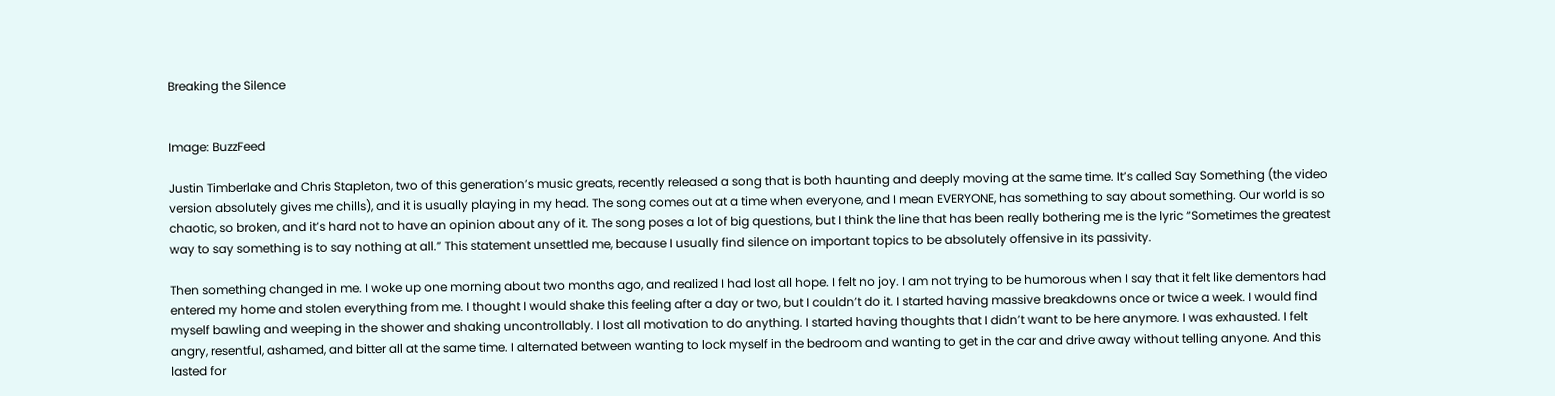Breaking the Silence


Image: BuzzFeed

Justin Timberlake and Chris Stapleton, two of this generation’s music greats, recently released a song that is both haunting and deeply moving at the same time. It’s called Say Something (the video version absolutely gives me chills), and it is usually playing in my head. The song comes out at a time when everyone, and I mean EVERYONE, has something to say about something. Our world is so chaotic, so broken, and it’s hard not to have an opinion about any of it. The song poses a lot of big questions, but I think the line that has been really bothering me is the lyric “Sometimes the greatest way to say something is to say nothing at all.” This statement unsettled me, because I usually find silence on important topics to be absolutely offensive in its passivity.

Then something changed in me. I woke up one morning about two months ago, and realized I had lost all hope. I felt no joy. I am not trying to be humorous when I say that it felt like dementors had entered my home and stolen everything from me. I thought I would shake this feeling after a day or two, but I couldn’t do it. I started having massive breakdowns once or twice a week. I would find myself bawling and weeping in the shower and shaking uncontrollably. I lost all motivation to do anything. I started having thoughts that I didn’t want to be here anymore. I was exhausted. I felt angry, resentful, ashamed, and bitter all at the same time. I alternated between wanting to lock myself in the bedroom and wanting to get in the car and drive away without telling anyone. And this lasted for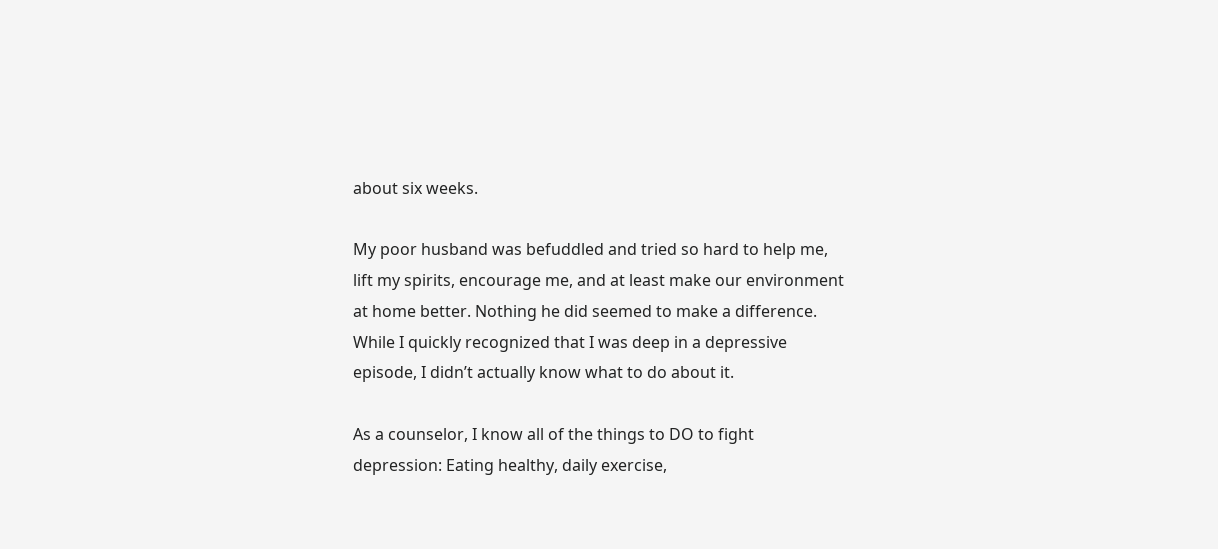about six weeks.

My poor husband was befuddled and tried so hard to help me, lift my spirits, encourage me, and at least make our environment at home better. Nothing he did seemed to make a difference.  While I quickly recognized that I was deep in a depressive episode, I didn’t actually know what to do about it.

As a counselor, I know all of the things to DO to fight depression: Eating healthy, daily exercise,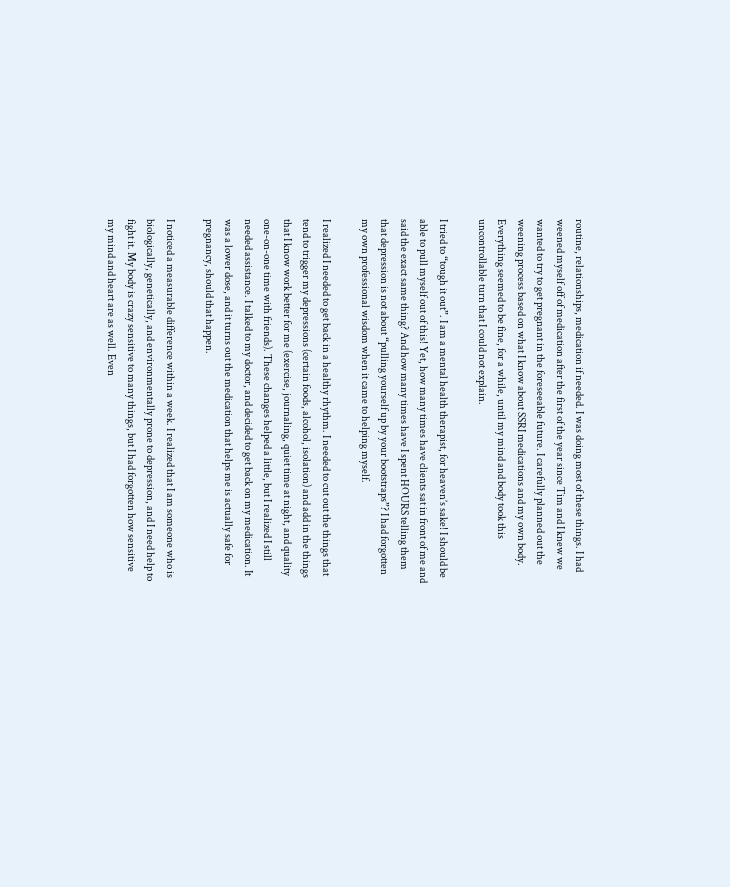routine, relationships, medication if needed. I was doing most of these things. I had weened myself off of medication after the first of the year since Tim and I knew we wanted to try to get pregnant in the foreseeable future. I carefully planned out the weening process based on what I know about SSRI medications and my own body. Everything seemed to be fine, for a while, until my mind and body took this uncontrollable turn that I could not explain.

I tried to “tough it out”. I am a mental health therapist, for heaven’s sake! I should be able to pull myself out of this! Yet, how many times have clients sat in front of me and said the exact same thing? And how many times have I spent HOURS telling them that depression is not about “pulling yourself up by your bootstraps”? I had forgotten my own professional wisdom when it came to helping myself.

I realized I needed to get back in a healthy rhythm. I needed to cut out the things that tend to trigger my depressions (certain foods, alcohol, isolation) and add in the things that I know work better for me (exercise, journaling, quiet time at night, and quality one-on-one time with friends). These changes helped a little, but I realized I still needed assistance. I talked to my doctor, and decided to get back on my medication. It was a lower dose, and it turns out the medication that helps me is actually safe for pregnancy, should that happen.

I noticed a measurable difference within a week. I realized that I am someone who is biologically, genetically, and environmentally prone to depression, and I need help to fight it. My body is crazy sensitive to many things, but I had forgotten how sensitive my mind and heart are as well. Even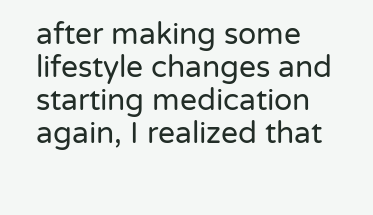after making some lifestyle changes and starting medication again, I realized that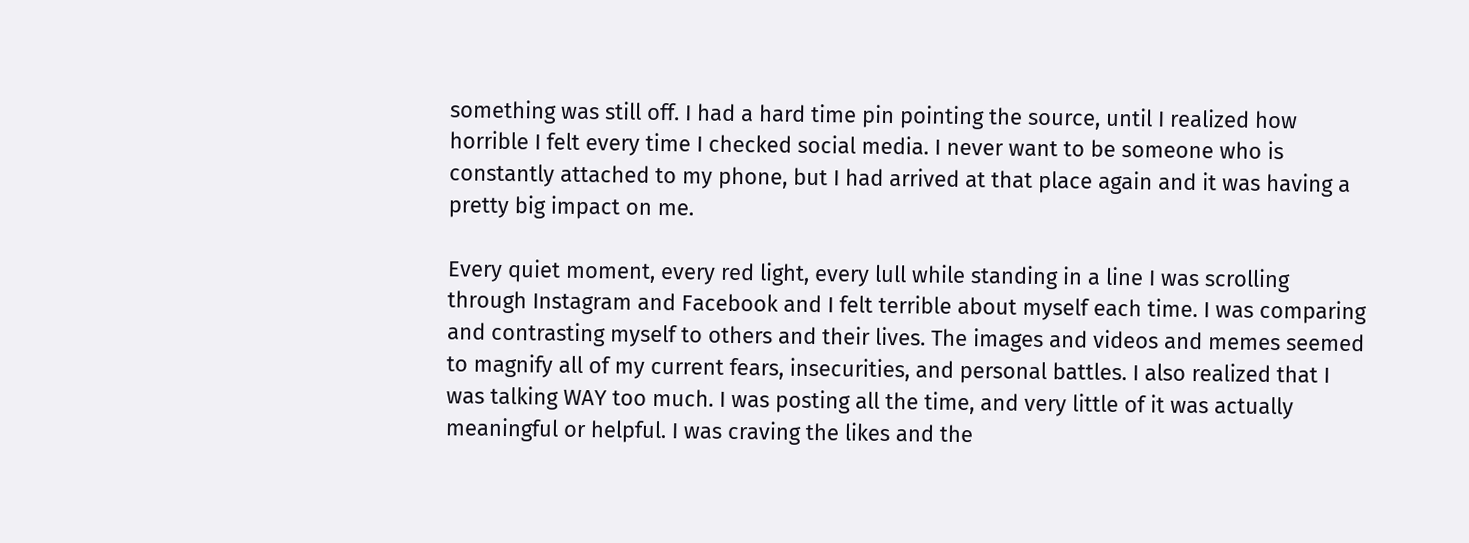something was still off. I had a hard time pin pointing the source, until I realized how horrible I felt every time I checked social media. I never want to be someone who is constantly attached to my phone, but I had arrived at that place again and it was having a pretty big impact on me.

Every quiet moment, every red light, every lull while standing in a line I was scrolling through Instagram and Facebook and I felt terrible about myself each time. I was comparing and contrasting myself to others and their lives. The images and videos and memes seemed to magnify all of my current fears, insecurities, and personal battles. I also realized that I was talking WAY too much. I was posting all the time, and very little of it was actually meaningful or helpful. I was craving the likes and the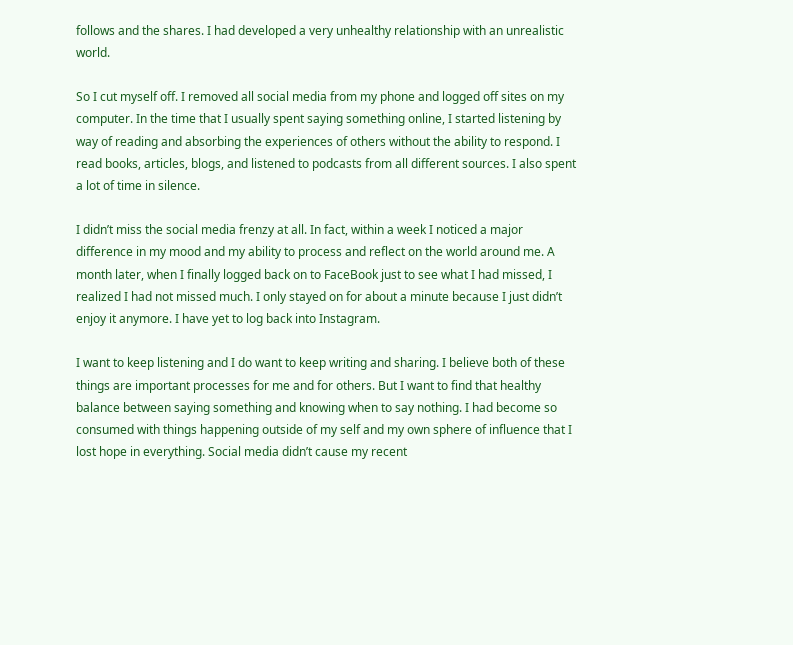follows and the shares. I had developed a very unhealthy relationship with an unrealistic world.

So I cut myself off. I removed all social media from my phone and logged off sites on my computer. In the time that I usually spent saying something online, I started listening by way of reading and absorbing the experiences of others without the ability to respond. I read books, articles, blogs, and listened to podcasts from all different sources. I also spent a lot of time in silence.

I didn’t miss the social media frenzy at all. In fact, within a week I noticed a major difference in my mood and my ability to process and reflect on the world around me. A month later, when I finally logged back on to FaceBook just to see what I had missed, I realized I had not missed much. I only stayed on for about a minute because I just didn’t enjoy it anymore. I have yet to log back into Instagram.

I want to keep listening and I do want to keep writing and sharing. I believe both of these things are important processes for me and for others. But I want to find that healthy balance between saying something and knowing when to say nothing. I had become so consumed with things happening outside of my self and my own sphere of influence that I lost hope in everything. Social media didn’t cause my recent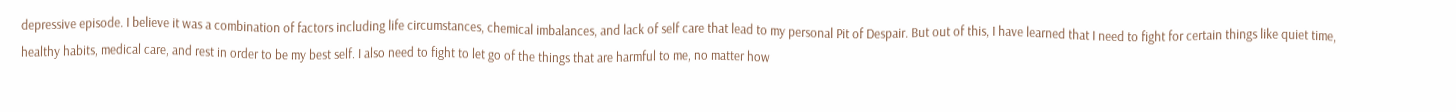depressive episode. I believe it was a combination of factors including life circumstances, chemical imbalances, and lack of self care that lead to my personal Pit of Despair. But out of this, I have learned that I need to fight for certain things like quiet time, healthy habits, medical care, and rest in order to be my best self. I also need to fight to let go of the things that are harmful to me, no matter how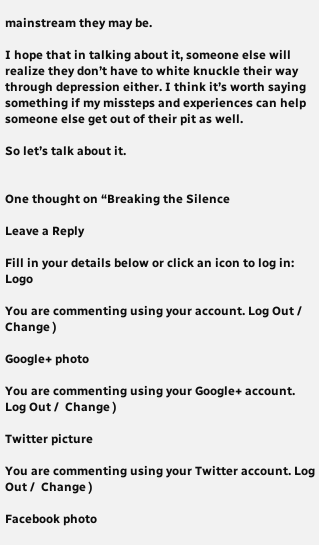mainstream they may be.

I hope that in talking about it, someone else will realize they don’t have to white knuckle their way through depression either. I think it’s worth saying something if my missteps and experiences can help someone else get out of their pit as well.

So let’s talk about it.


One thought on “Breaking the Silence

Leave a Reply

Fill in your details below or click an icon to log in: Logo

You are commenting using your account. Log Out /  Change )

Google+ photo

You are commenting using your Google+ account. Log Out /  Change )

Twitter picture

You are commenting using your Twitter account. Log Out /  Change )

Facebook photo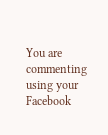You are commenting using your Facebook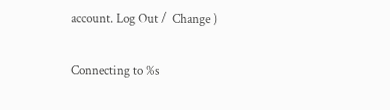account. Log Out /  Change )

Connecting to %s